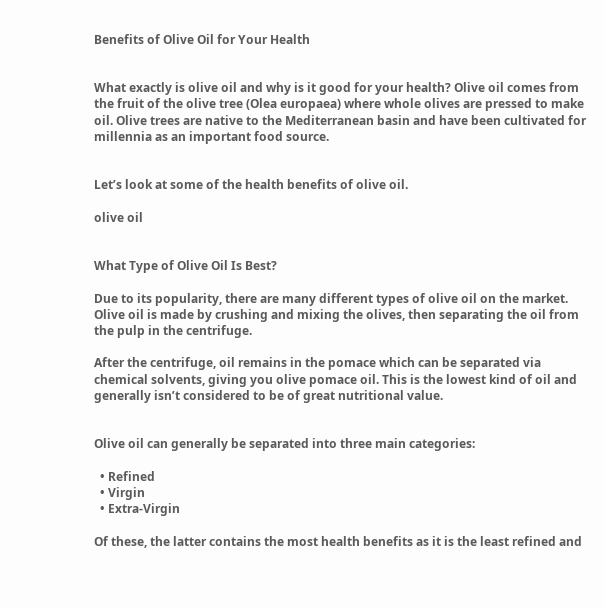Benefits of Olive Oil for Your Health


What exactly is olive oil and why is it good for your health? Olive oil comes from the fruit of the olive tree (Olea europaea) where whole olives are pressed to make oil. Olive trees are native to the Mediterranean basin and have been cultivated for millennia as an important food source.


Let’s look at some of the health benefits of olive oil.

olive oil


What Type of Olive Oil Is Best?

Due to its popularity, there are many different types of olive oil on the market. Olive oil is made by crushing and mixing the olives, then separating the oil from the pulp in the centrifuge.

After the centrifuge, oil remains in the pomace which can be separated via chemical solvents, giving you olive pomace oil. This is the lowest kind of oil and generally isn’t considered to be of great nutritional value.


Olive oil can generally be separated into three main categories:

  • Refined
  • Virgin
  • Extra-Virgin

Of these, the latter contains the most health benefits as it is the least refined and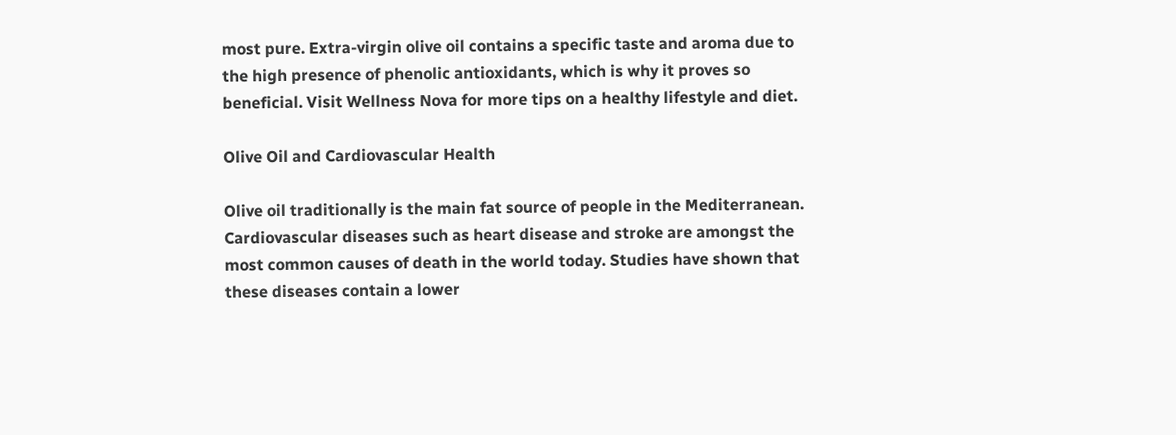most pure. Extra-virgin olive oil contains a specific taste and aroma due to the high presence of phenolic antioxidants, which is why it proves so beneficial. Visit Wellness Nova for more tips on a healthy lifestyle and diet.

Olive Oil and Cardiovascular Health

Olive oil traditionally is the main fat source of people in the Mediterranean. Cardiovascular diseases such as heart disease and stroke are amongst the most common causes of death in the world today. Studies have shown that these diseases contain a lower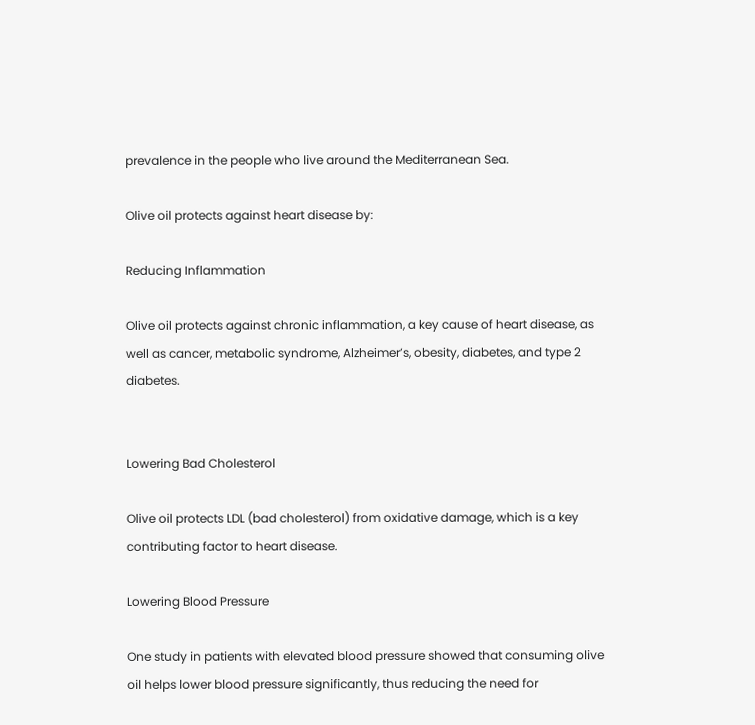prevalence in the people who live around the Mediterranean Sea.

Olive oil protects against heart disease by:

Reducing Inflammation

Olive oil protects against chronic inflammation, a key cause of heart disease, as well as cancer, metabolic syndrome, Alzheimer’s, obesity, diabetes, and type 2 diabetes.


Lowering Bad Cholesterol

Olive oil protects LDL (bad cholesterol) from oxidative damage, which is a key contributing factor to heart disease.

Lowering Blood Pressure

One study in patients with elevated blood pressure showed that consuming olive oil helps lower blood pressure significantly, thus reducing the need for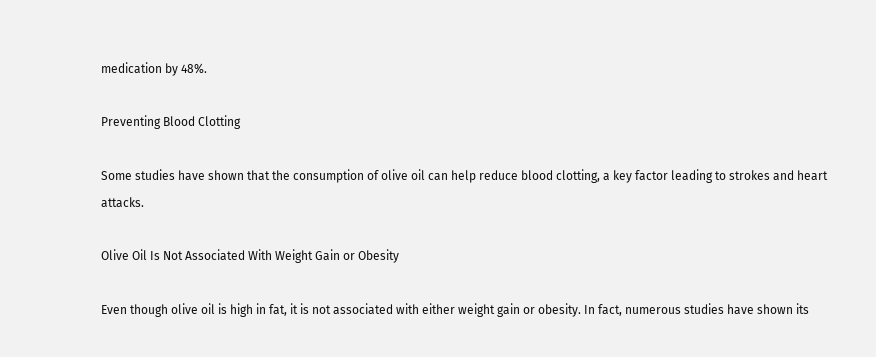medication by 48%.

Preventing Blood Clotting

Some studies have shown that the consumption of olive oil can help reduce blood clotting, a key factor leading to strokes and heart attacks.

Olive Oil Is Not Associated With Weight Gain or Obesity

Even though olive oil is high in fat, it is not associated with either weight gain or obesity. In fact, numerous studies have shown its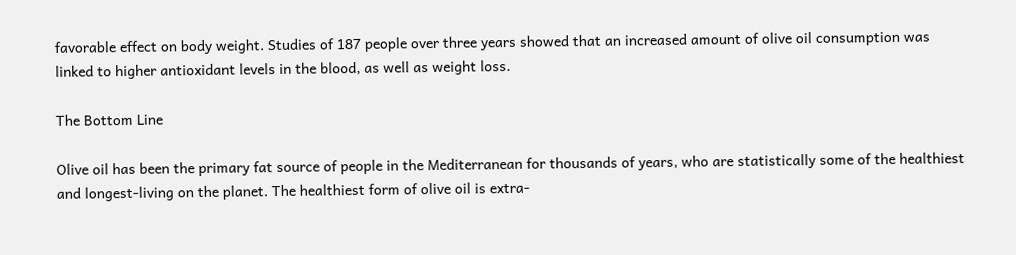favorable effect on body weight. Studies of 187 people over three years showed that an increased amount of olive oil consumption was linked to higher antioxidant levels in the blood, as well as weight loss.

The Bottom Line

Olive oil has been the primary fat source of people in the Mediterranean for thousands of years, who are statistically some of the healthiest and longest-living on the planet. The healthiest form of olive oil is extra-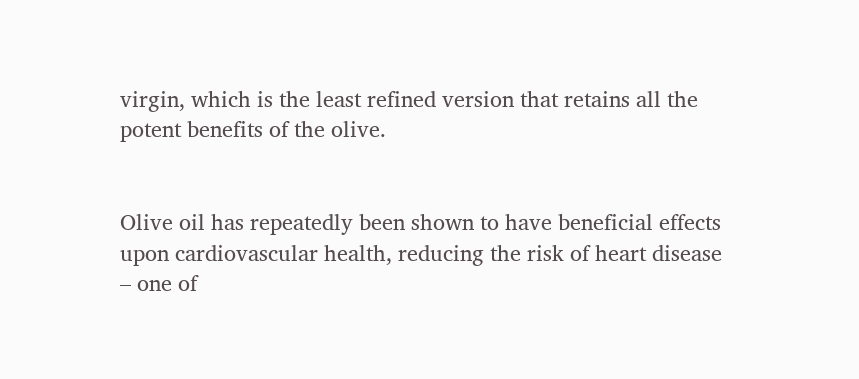virgin, which is the least refined version that retains all the potent benefits of the olive.


Olive oil has repeatedly been shown to have beneficial effects upon cardiovascular health, reducing the risk of heart disease – one of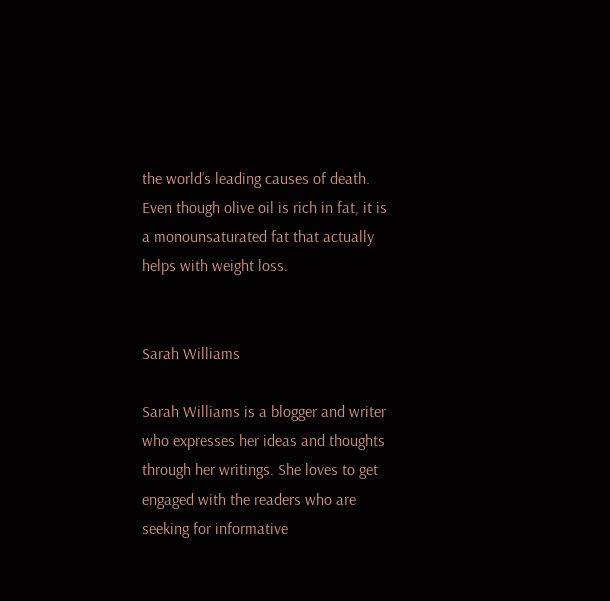the world’s leading causes of death. Even though olive oil is rich in fat, it is a monounsaturated fat that actually helps with weight loss.


Sarah Williams

Sarah Williams is a blogger and writer who expresses her ideas and thoughts through her writings. She loves to get engaged with the readers who are seeking for informative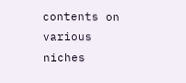contents on various niches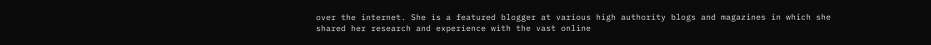over the internet. She is a featured blogger at various high authority blogs and magazines in which she shared her research and experience with the vast online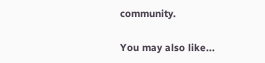community.

You may also like...